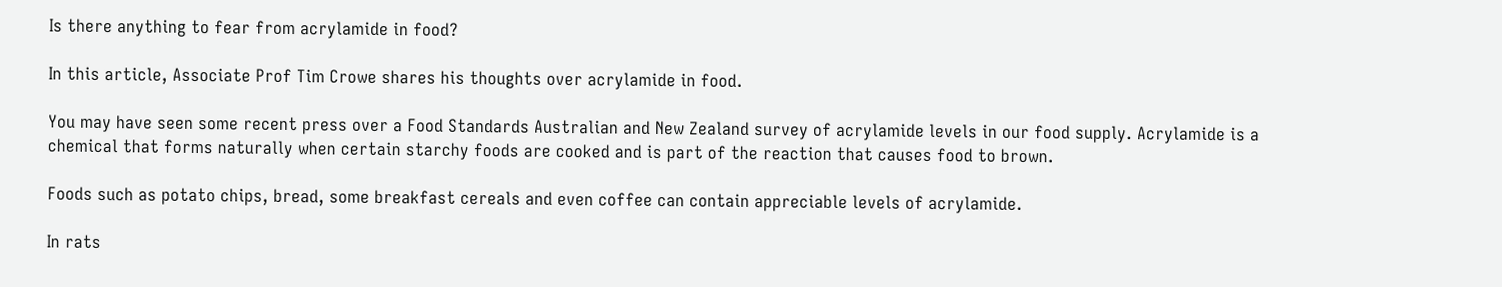Is there anything to fear from acrylamide in food?

In this article, Associate Prof Tim Crowe shares his thoughts over acrylamide in food.

You may have seen some recent press over a Food Standards Australian and New Zealand survey of acrylamide levels in our food supply. Acrylamide is a chemical that forms naturally when certain starchy foods are cooked and is part of the reaction that causes food to brown.

Foods such as potato chips, bread, some breakfast cereals and even coffee can contain appreciable levels of acrylamide.

In rats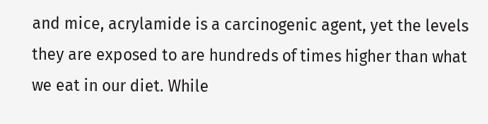and mice, acrylamide is a carcinogenic agent, yet the levels they are exposed to are hundreds of times higher than what we eat in our diet. While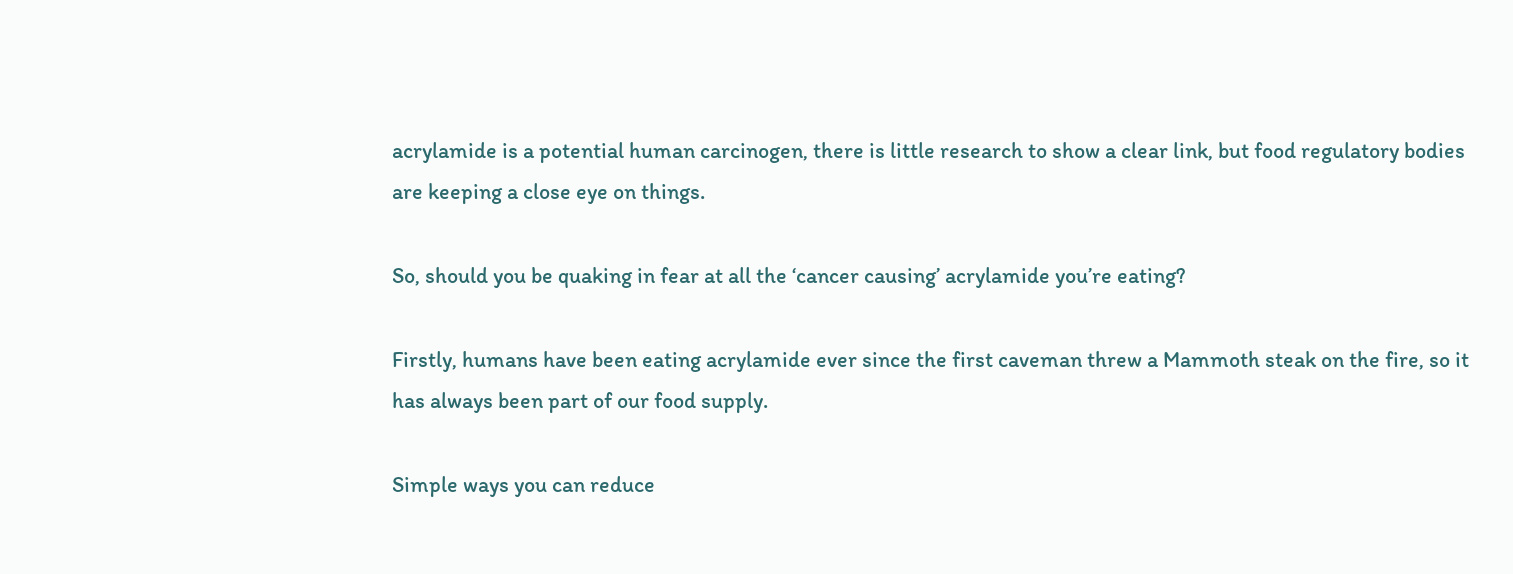acrylamide is a potential human carcinogen, there is little research to show a clear link, but food regulatory bodies are keeping a close eye on things.

So, should you be quaking in fear at all the ‘cancer causing’ acrylamide you’re eating?

Firstly, humans have been eating acrylamide ever since the first caveman threw a Mammoth steak on the fire, so it has always been part of our food supply.

Simple ways you can reduce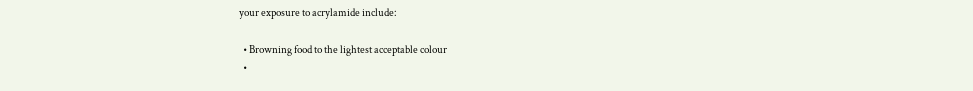your exposure to acrylamide include:

  • Browning food to the lightest acceptable colour
  •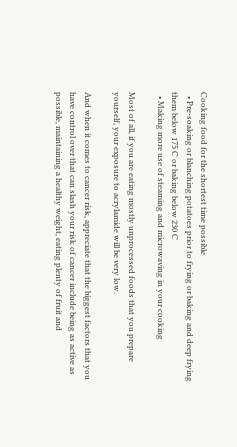Cooking food for the shortest time possible
  • Pre-soaking or blanching potatoes prior to frying or baking and deep frying them below 175 C or baking below 230 C
  • Making more use of steaming and microwaving in your cooking

Most of all, if you are eating mostly unprocessed foods that you prepare yourself, your exposure to acrylamide will be very low.

And when it comes to cancer risk, appreciate that the biggest factors that you have control over that can slash your risk of cancer include being as active as possible, maintaining a healthy weight, eating plenty of fruit and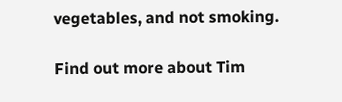vegetables, and not smoking.

Find out more about Tim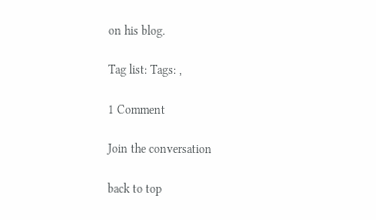on his blog.

Tag list: Tags: ,

1 Comment

Join the conversation

back to top